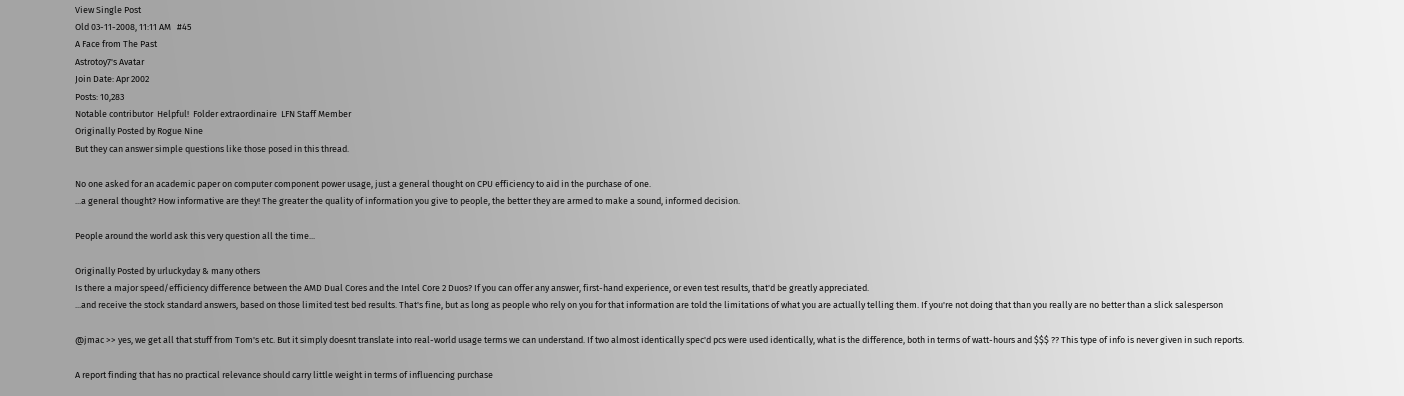View Single Post
Old 03-11-2008, 11:11 AM   #45
A Face from The Past
Astrotoy7's Avatar
Join Date: Apr 2002
Posts: 10,283
Notable contributor  Helpful!  Folder extraordinaire  LFN Staff Member
Originally Posted by Rogue Nine
But they can answer simple questions like those posed in this thread.

No one asked for an academic paper on computer component power usage, just a general thought on CPU efficiency to aid in the purchase of one.
...a general thought? How informative are they! The greater the quality of information you give to people, the better they are armed to make a sound, informed decision.

People around the world ask this very question all the time...

Originally Posted by urluckyday & many others
Is there a major speed/efficiency difference between the AMD Dual Cores and the Intel Core 2 Duos? If you can offer any answer, first-hand experience, or even test results, that'd be greatly appreciated.
...and receive the stock standard answers, based on those limited test bed results. That's fine, but as long as people who rely on you for that information are told the limitations of what you are actually telling them. If you're not doing that than you really are no better than a slick salesperson

@jmac >> yes, we get all that stuff from Tom's etc. But it simply doesnt translate into real-world usage terms we can understand. If two almost identically spec'd pcs were used identically, what is the difference, both in terms of watt-hours and $$$ ?? This type of info is never given in such reports.

A report finding that has no practical relevance should carry little weight in terms of influencing purchase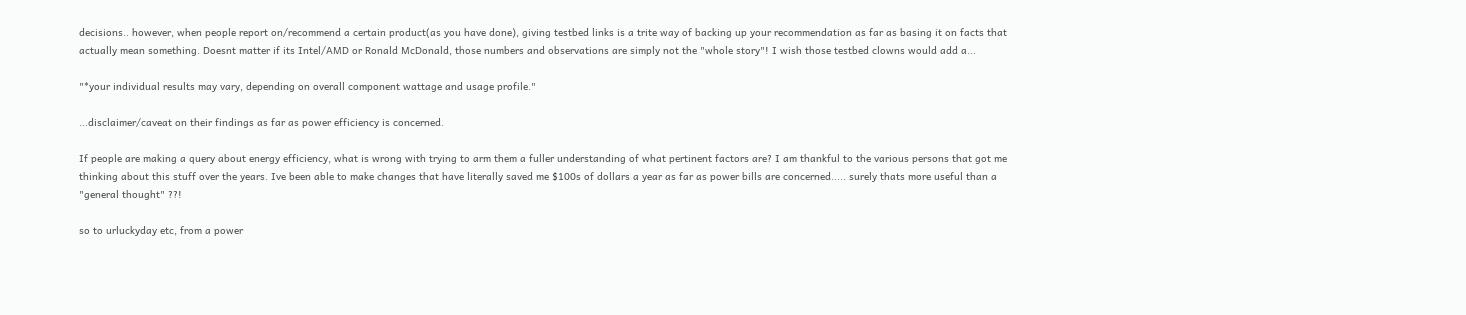decisions.. however, when people report on/recommend a certain product(as you have done), giving testbed links is a trite way of backing up your recommendation as far as basing it on facts that actually mean something. Doesnt matter if its Intel/AMD or Ronald McDonald, those numbers and observations are simply not the "whole story"! I wish those testbed clowns would add a...

"*your individual results may vary, depending on overall component wattage and usage profile."

...disclaimer/caveat on their findings as far as power efficiency is concerned.

If people are making a query about energy efficiency, what is wrong with trying to arm them a fuller understanding of what pertinent factors are? I am thankful to the various persons that got me thinking about this stuff over the years. Ive been able to make changes that have literally saved me $100s of dollars a year as far as power bills are concerned..... surely thats more useful than a "general thought" ??!

so to urluckyday etc, from a power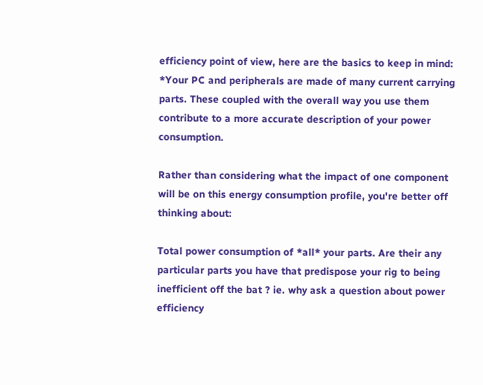efficiency point of view, here are the basics to keep in mind:
*Your PC and peripherals are made of many current carrying parts. These coupled with the overall way you use them contribute to a more accurate description of your power consumption.

Rather than considering what the impact of one component will be on this energy consumption profile, you're better off thinking about:

Total power consumption of *all* your parts. Are their any particular parts you have that predispose your rig to being inefficient off the bat ? ie. why ask a question about power efficiency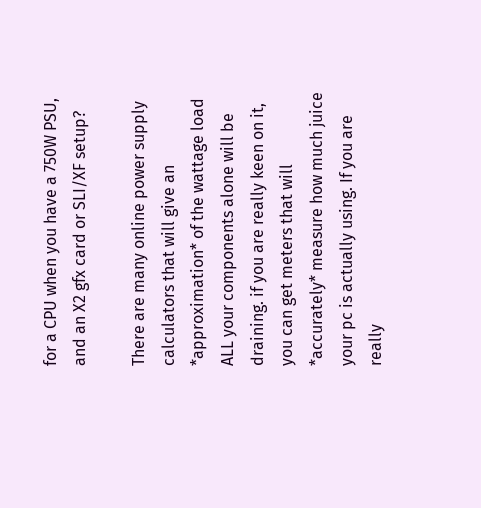for a CPU when you have a 750W PSU, and an X2 gfx card or SLI/XF setup?

There are many online power supply calculators that will give an *approximation* of the wattage load ALL your components alone will be draining. if you are really keen on it, you can get meters that will *accurately* measure how much juice your pc is actually using. If you are really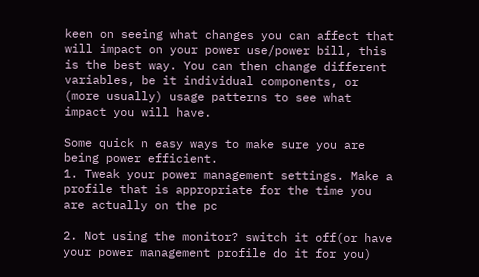keen on seeing what changes you can affect that will impact on your power use/power bill, this is the best way. You can then change different variables, be it individual components, or (more usually) usage patterns to see what impact you will have.

Some quick n easy ways to make sure you are being power efficient.
1. Tweak your power management settings. Make a profile that is appropriate for the time you are actually on the pc

2. Not using the monitor? switch it off(or have your power management profile do it for you)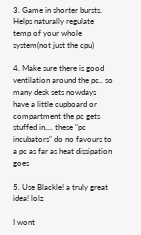3. Game in shorter bursts. Helps naturally regulate temp of your whole system(not just the cpu)

4. Make sure there is good ventilation around the pc.. so many desk sets nowdays have a little cupboard or compartment the pc gets stuffed in.... these "pc incubators" do no favours to a pc as far as heat dissipation goes

5. Use Blackle! a truly great idea! lolz

I wont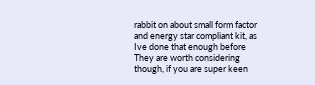rabbit on about small form factor and energy star compliant kit, as Ive done that enough before They are worth considering though, if you are super keen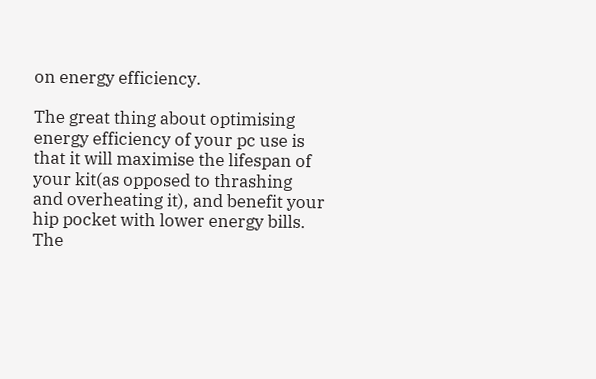on energy efficiency.

The great thing about optimising energy efficiency of your pc use is that it will maximise the lifespan of your kit(as opposed to thrashing and overheating it), and benefit your hip pocket with lower energy bills. The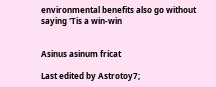environmental benefits also go without saying 'Tis a win-win


Asinus asinum fricat

Last edited by Astrotoy7;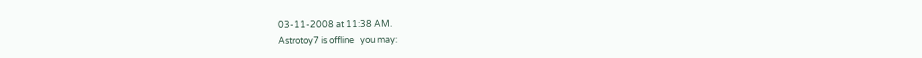03-11-2008 at 11:38 AM.
Astrotoy7 is offline   you may: